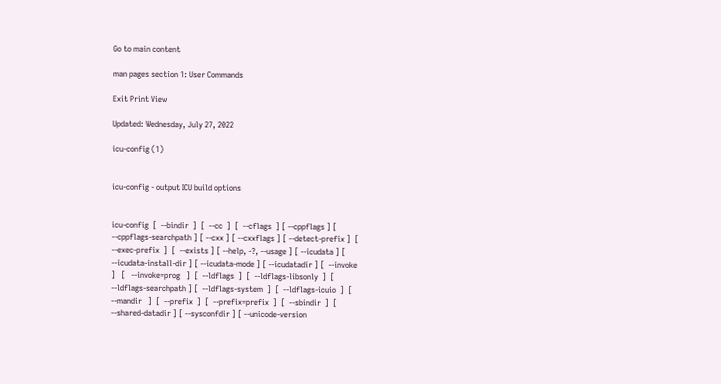Go to main content

man pages section 1: User Commands

Exit Print View

Updated: Wednesday, July 27, 2022

icu-config (1)


icu-config - output ICU build options


icu-config  [  --bindir  ]  [  --cc  ]  [  --cflags  ] [ --cppflags ] [
--cppflags-searchpath ] [ --cxx ] [ --cxxflags ] [ --detect-prefix ]  [
--exec-prefix  ]  [  --exists ] [ --help, -?, --usage ] [ --icudata ] [
--icudata-install-dir ] [ --icudata-mode ] [ --icudatadir ] [  --invoke
]   [   --invoke=prog   ]  [  --ldflags  ]  [  --ldflags-libsonly  ]  [
--ldflags-searchpath ] [  --ldflags-system  ]  [  --ldflags-icuio  ]  [
--mandir   ]  [  --prefix  ]  [  --prefix=prefix  ]  [  --sbindir  ]  [
--shared-datadir ] [ --sysconfdir ] [ --unicode-version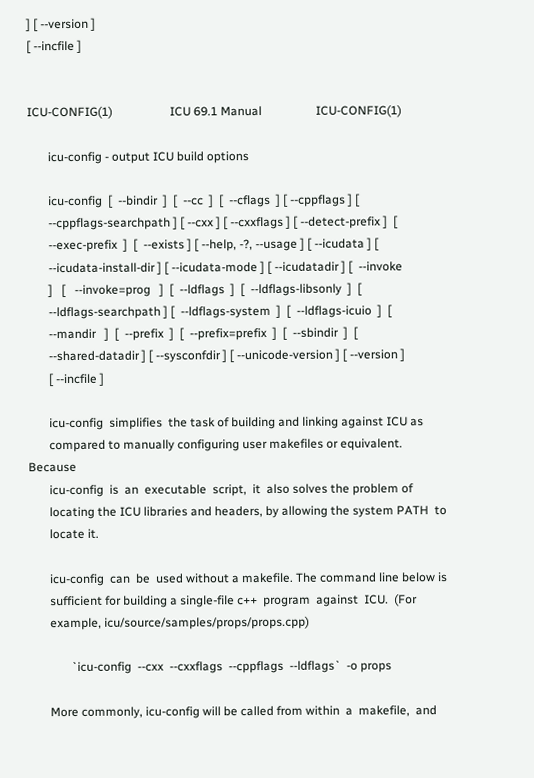] [ --version ]
[ --incfile ]


ICU-CONFIG(1)                   ICU 69.1 Manual                  ICU-CONFIG(1)

       icu-config - output ICU build options

       icu-config  [  --bindir  ]  [  --cc  ]  [  --cflags  ] [ --cppflags ] [
       --cppflags-searchpath ] [ --cxx ] [ --cxxflags ] [ --detect-prefix ]  [
       --exec-prefix  ]  [  --exists ] [ --help, -?, --usage ] [ --icudata ] [
       --icudata-install-dir ] [ --icudata-mode ] [ --icudatadir ] [  --invoke
       ]   [   --invoke=prog   ]  [  --ldflags  ]  [  --ldflags-libsonly  ]  [
       --ldflags-searchpath ] [  --ldflags-system  ]  [  --ldflags-icuio  ]  [
       --mandir   ]  [  --prefix  ]  [  --prefix=prefix  ]  [  --sbindir  ]  [
       --shared-datadir ] [ --sysconfdir ] [ --unicode-version ] [ --version ]
       [ --incfile ]

       icu-config  simplifies  the task of building and linking against ICU as
       compared to manually configuring user makefiles or equivalent.  Because
       icu-config  is  an  executable  script,  it  also solves the problem of
       locating the ICU libraries and headers, by allowing the system PATH  to
       locate it.

       icu-config  can  be  used without a makefile. The command line below is
       sufficient for building a single-file c++  program  against  ICU.  (For
       example, icu/source/samples/props/props.cpp)

              `icu-config  --cxx  --cxxflags  --cppflags  --ldflags`  -o props

       More commonly, icu-config will be called from within  a  makefile,  and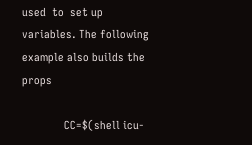used  to  set up variables. The following example also builds the props

              CC=$(shell icu-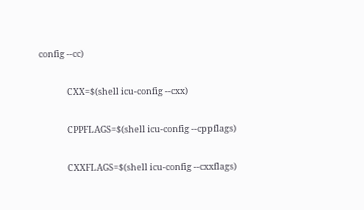config --cc)

              CXX=$(shell icu-config --cxx)

              CPPFLAGS=$(shell icu-config --cppflags)

              CXXFLAGS=$(shell icu-config --cxxflags)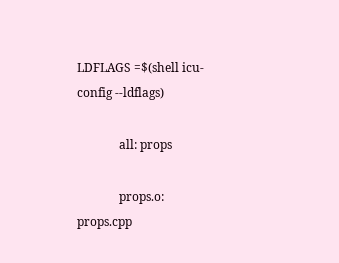LDFLAGS =$(shell icu-config --ldflags)

              all: props

              props.o: props.cpp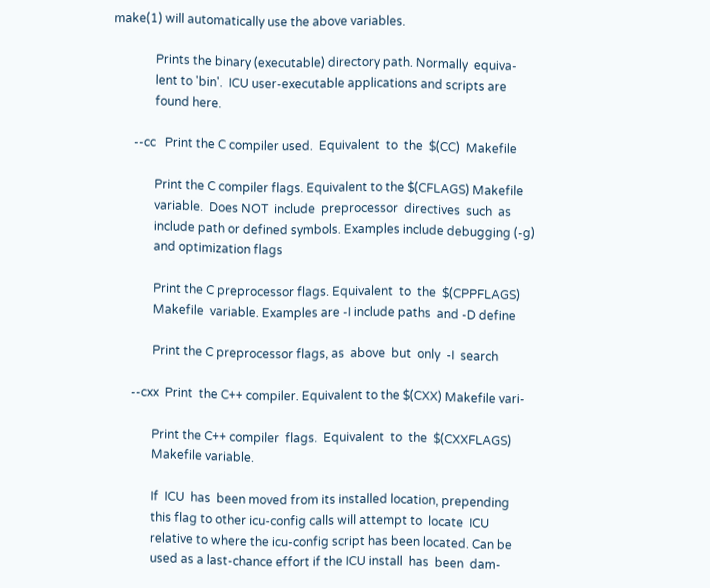make(1) will automatically use the above variables.

              Prints the binary (executable) directory path. Normally  equiva-
              lent to 'bin'.  ICU user-executable applications and scripts are
              found here.

       --cc   Print the C compiler used.  Equivalent  to  the  $(CC)  Makefile

              Print the C compiler flags. Equivalent to the $(CFLAGS) Makefile
              variable.  Does NOT  include  preprocessor  directives  such  as
              include path or defined symbols. Examples include debugging (-g)
              and optimization flags

              Print the C preprocessor flags. Equivalent  to  the  $(CPPFLAGS)
              Makefile  variable. Examples are -I include paths  and -D define

              Print the C preprocessor flags, as  above  but  only  -I  search

       --cxx  Print  the C++ compiler. Equivalent to the $(CXX) Makefile vari-

              Print the C++ compiler  flags.  Equivalent  to  the  $(CXXFLAGS)
              Makefile variable.

              If  ICU  has  been moved from its installed location, prepending
              this flag to other icu-config calls will attempt to  locate  ICU
              relative to where the icu-config script has been located. Can be
              used as a last-chance effort if the ICU install  has  been  dam-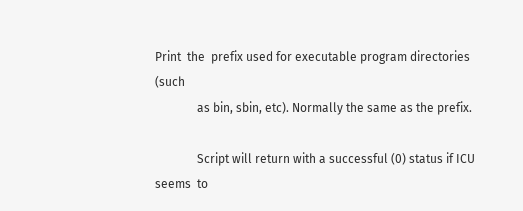Print  the  prefix used for executable program directories (such
              as bin, sbin, etc). Normally the same as the prefix.

              Script will return with a successful (0) status if ICU seems  to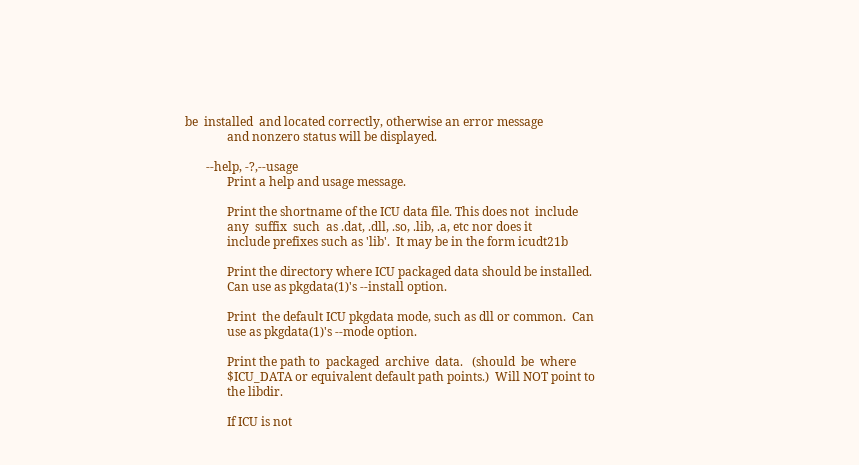be  installed  and located correctly, otherwise an error message
              and nonzero status will be displayed.

       --help, -?,--usage
              Print a help and usage message.

              Print the shortname of the ICU data file. This does not  include
              any  suffix  such  as .dat, .dll, .so, .lib, .a, etc nor does it
              include prefixes such as 'lib'.  It may be in the form icudt21b

              Print the directory where ICU packaged data should be installed.
              Can use as pkgdata(1)'s --install option.

              Print  the default ICU pkgdata mode, such as dll or common.  Can
              use as pkgdata(1)'s --mode option.

              Print the path to  packaged  archive  data.   (should  be  where
              $ICU_DATA or equivalent default path points.)  Will NOT point to
              the libdir.

              If ICU is not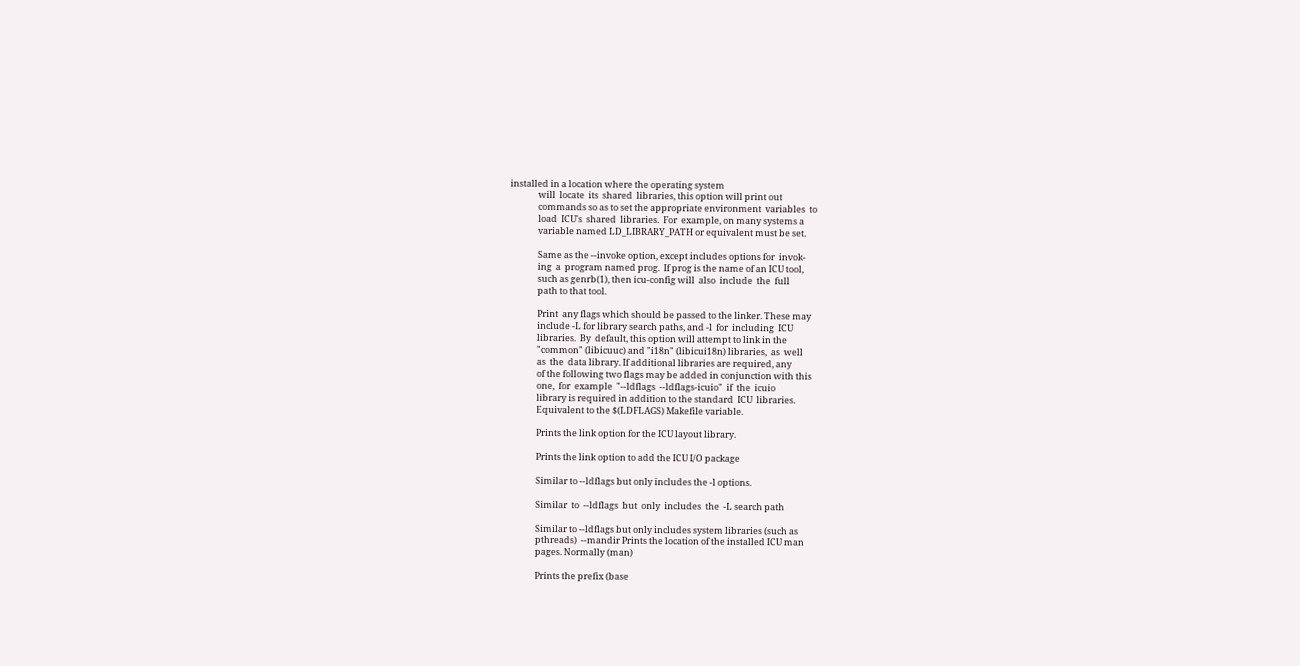installed in a location where the operating system
              will  locate  its  shared  libraries, this option will print out
              commands so as to set the appropriate environment  variables  to
              load  ICU's  shared  libraries.  For  example, on many systems a
              variable named LD_LIBRARY_PATH or equivalent must be set.

              Same as the --invoke option, except includes options for  invok-
              ing  a  program named prog.  If prog is the name of an ICU tool,
              such as genrb(1), then icu-config will  also  include  the  full
              path to that tool.

              Print  any flags which should be passed to the linker. These may
              include -L for library search paths, and -l  for  including  ICU
              libraries.  By  default, this option will attempt to link in the
              "common" (libicuuc) and "i18n" (libicui18n) libraries,  as  well
              as  the  data library. If additional libraries are required, any
              of the following two flags may be added in conjunction with this
              one,  for  example  "--ldflags  --ldflags-icuio"  if  the  icuio
              library is required in addition to the standard  ICU  libraries.
              Equivalent to the $(LDFLAGS) Makefile variable.

              Prints the link option for the ICU layout library.

              Prints the link option to add the ICU I/O package

              Similar to --ldflags but only includes the -l options.

              Similar  to  --ldflags  but  only  includes  the  -L search path

              Similar to --ldflags but only includes system libraries (such as
              pthreads)  --mandir Prints the location of the installed ICU man
              pages. Normally (man)

              Prints the prefix (base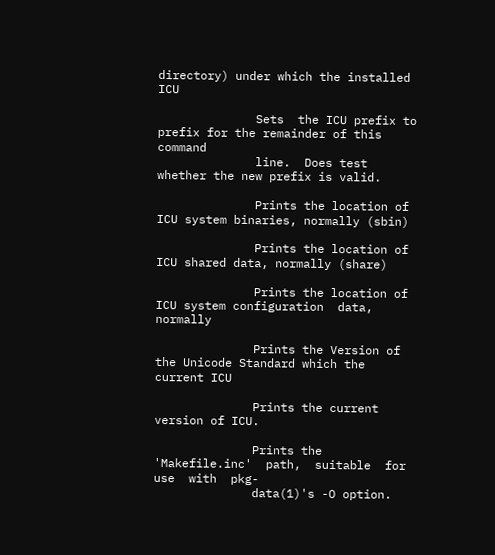directory) under which the installed ICU

              Sets  the ICU prefix to prefix for the remainder of this command
              line.  Does test whether the new prefix is valid.

              Prints the location of ICU system binaries, normally (sbin)

              Prints the location of ICU shared data, normally (share)

              Prints the location of ICU system configuration  data,  normally

              Prints the Version of the Unicode Standard which the current ICU

              Prints the current version of ICU.

              Prints the 'Makefile.inc'  path,  suitable  for  use  with  pkg-
              data(1)'s -O option.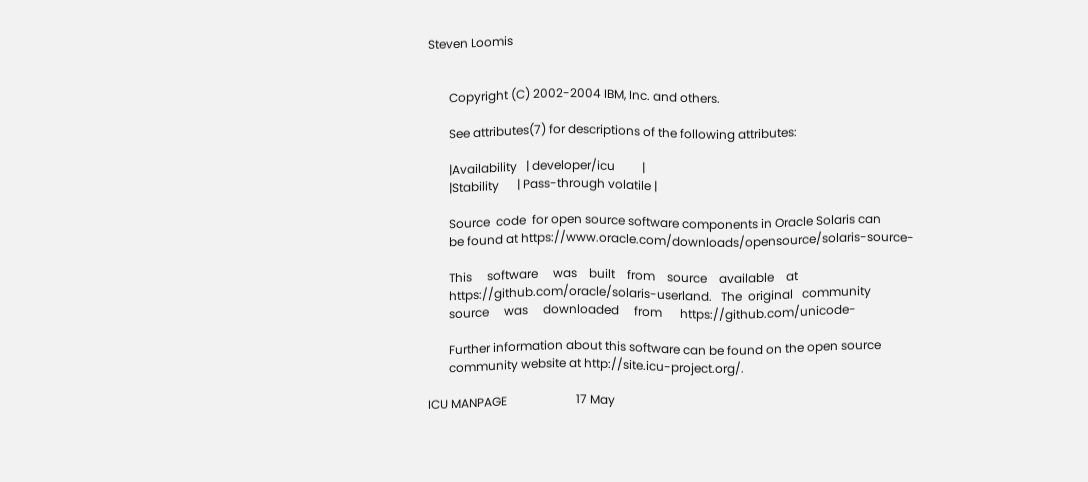Steven Loomis


       Copyright (C) 2002-2004 IBM, Inc. and others.

       See attributes(7) for descriptions of the following attributes:

       |Availability   | developer/icu         |
       |Stability      | Pass-through volatile |

       Source  code  for open source software components in Oracle Solaris can
       be found at https://www.oracle.com/downloads/opensource/solaris-source-

       This     software     was    built    from    source    available    at
       https://github.com/oracle/solaris-userland.   The  original   community
       source     was     downloaded     from      https://github.com/unicode-

       Further information about this software can be found on the open source
       community website at http://site.icu-project.org/.

ICU MANPAGE                       17 May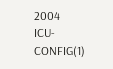2004                    ICU-CONFIG(1)